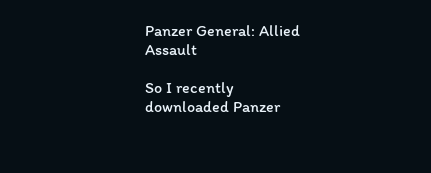Panzer General: Allied Assault

So I recently downloaded Panzer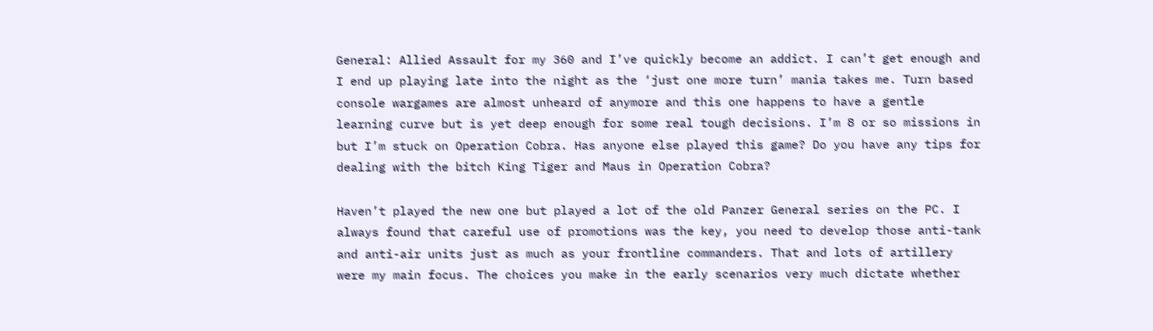General: Allied Assault for my 360 and I’ve quickly become an addict. I can’t get enough and I end up playing late into the night as the ‘just one more turn’ mania takes me. Turn based console wargames are almost unheard of anymore and this one happens to have a gentle learning curve but is yet deep enough for some real tough decisions. I’m 8 or so missions in but I’m stuck on Operation Cobra. Has anyone else played this game? Do you have any tips for dealing with the bitch King Tiger and Maus in Operation Cobra?

Haven’t played the new one but played a lot of the old Panzer General series on the PC. I always found that careful use of promotions was the key, you need to develop those anti-tank and anti-air units just as much as your frontline commanders. That and lots of artillery were my main focus. The choices you make in the early scenarios very much dictate whether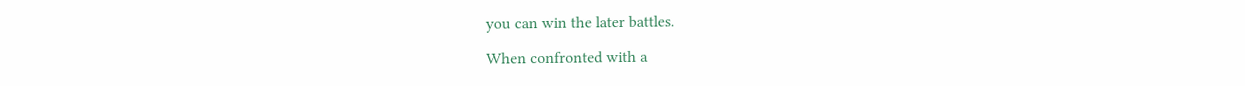you can win the later battles.

When confronted with a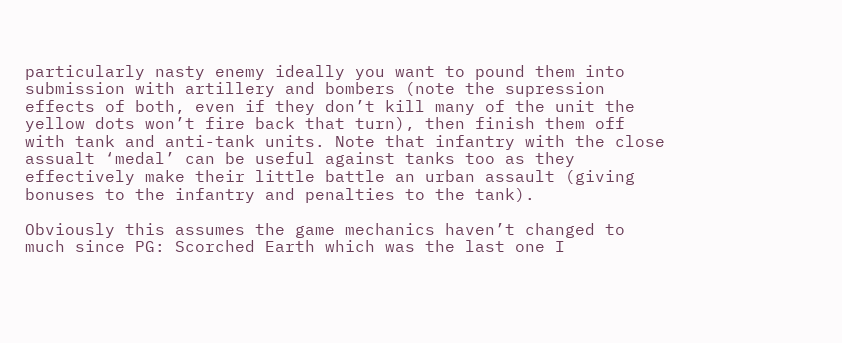particularly nasty enemy ideally you want to pound them into submission with artillery and bombers (note the supression effects of both, even if they don’t kill many of the unit the yellow dots won’t fire back that turn), then finish them off with tank and anti-tank units. Note that infantry with the close assualt ‘medal’ can be useful against tanks too as they effectively make their little battle an urban assault (giving bonuses to the infantry and penalties to the tank).

Obviously this assumes the game mechanics haven’t changed to much since PG: Scorched Earth which was the last one I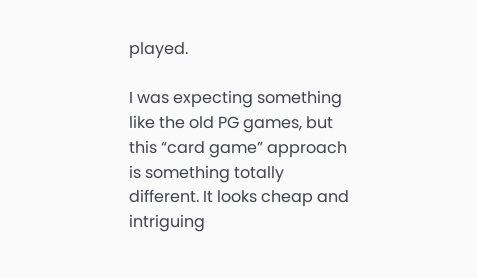played.

I was expecting something like the old PG games, but this “card game” approach is something totally different. It looks cheap and intriguing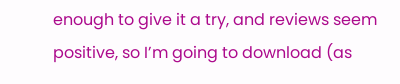enough to give it a try, and reviews seem positive, so I’m going to download (as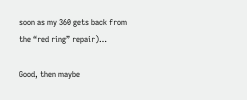soon as my 360 gets back from the “red ring” repair)…

Good, then maybe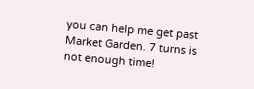you can help me get past Market Garden. 7 turns is not enough time!